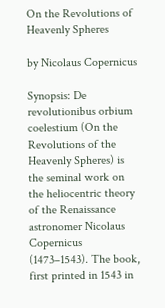On the Revolutions of Heavenly Spheres

by Nicolaus Copernicus

Synopsis: De revolutionibus orbium coelestium (On the Revolutions of the Heavenly Spheres) is the seminal work on the heliocentric theory of the Renaissance astronomer Nicolaus Copernicus (1473–1543). The book, first printed in 1543 in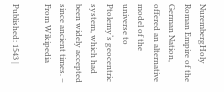NurembergHoly Roman Empire of the German Nation, offered an alternative model of the universe to Ptolemy‘s geocentric system, which had been widely accepted since ancient times. – From Wikipedia

Published: 1543 |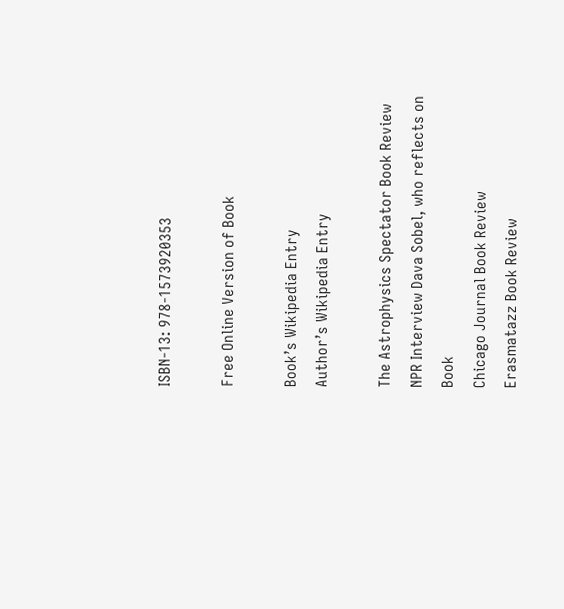ISBN-13: 978-1573920353

Free Online Version of Book

Book’s Wikipedia Entry
Author’s Wikipedia Entry

The Astrophysics Spectator Book Review
NPR Interview Dava Sobel, who reflects on Book
Chicago Journal Book Review
Erasmatazz Book Review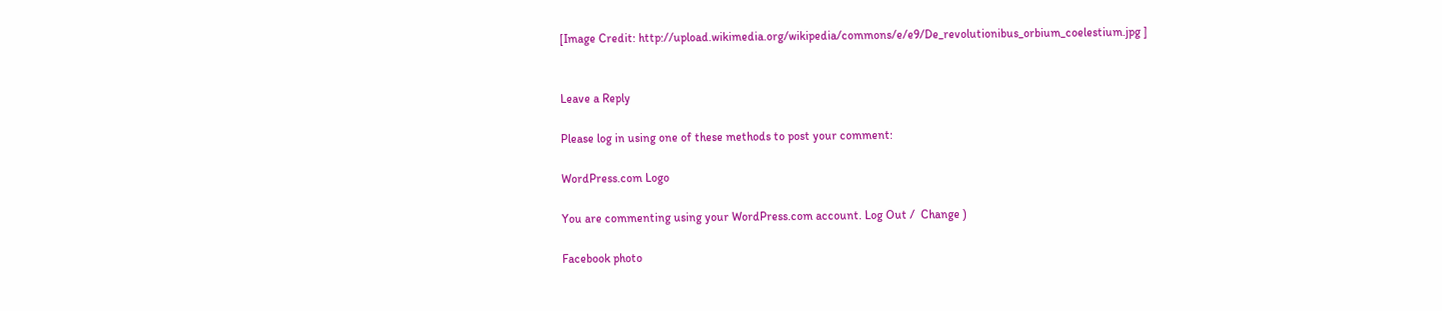[Image Credit: http://upload.wikimedia.org/wikipedia/commons/e/e9/De_revolutionibus_orbium_coelestium.jpg ]


Leave a Reply

Please log in using one of these methods to post your comment:

WordPress.com Logo

You are commenting using your WordPress.com account. Log Out /  Change )

Facebook photo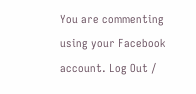You are commenting using your Facebook account. Log Out /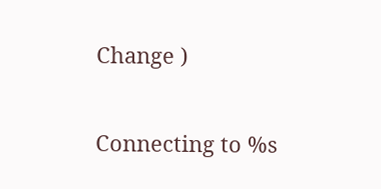Change )

Connecting to %s